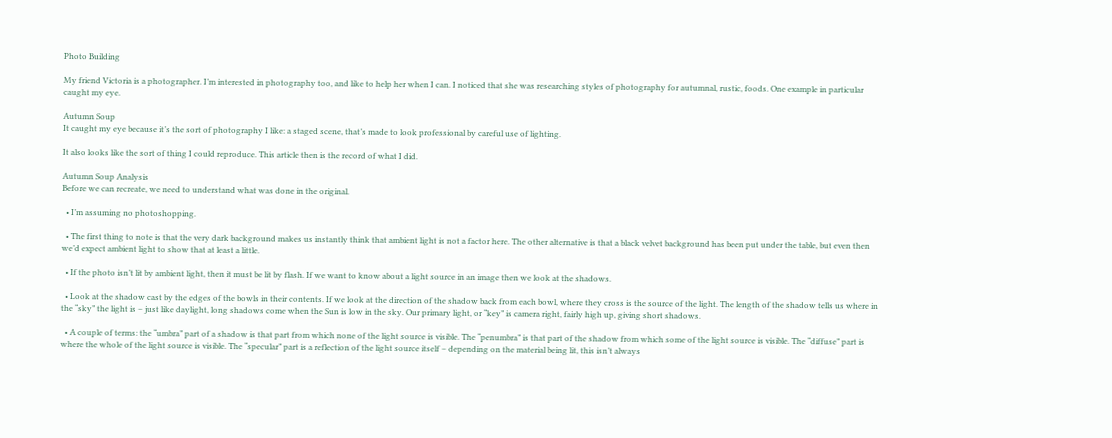Photo Building

My friend Victoria is a photographer. I’m interested in photography too, and like to help her when I can. I noticed that she was researching styles of photography for autumnal, rustic, foods. One example in particular caught my eye.

Autumn Soup
It caught my eye because it’s the sort of photography I like: a staged scene, that’s made to look professional by careful use of lighting.

It also looks like the sort of thing I could reproduce. This article then is the record of what I did.

Autumn Soup Analysis
Before we can recreate, we need to understand what was done in the original.

  • I’m assuming no photoshopping.

  • The first thing to note is that the very dark background makes us instantly think that ambient light is not a factor here. The other alternative is that a black velvet background has been put under the table, but even then we’d expect ambient light to show that at least a little.

  • If the photo isn’t lit by ambient light, then it must be lit by flash. If we want to know about a light source in an image then we look at the shadows.

  • Look at the shadow cast by the edges of the bowls in their contents. If we look at the direction of the shadow back from each bowl, where they cross is the source of the light. The length of the shadow tells us where in the “sky” the light is – just like daylight, long shadows come when the Sun is low in the sky. Our primary light, or “key” is camera right, fairly high up, giving short shadows.

  • A couple of terms: the “umbra” part of a shadow is that part from which none of the light source is visible. The “penumbra” is that part of the shadow from which some of the light source is visible. The “diffuse” part is where the whole of the light source is visible. The “specular” part is a reflection of the light source itself – depending on the material being lit, this isn’t always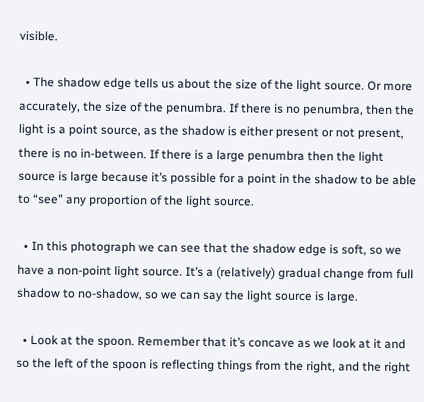visible.

  • The shadow edge tells us about the size of the light source. Or more accurately, the size of the penumbra. If there is no penumbra, then the light is a point source, as the shadow is either present or not present, there is no in-between. If there is a large penumbra then the light source is large because it’s possible for a point in the shadow to be able to “see” any proportion of the light source.

  • In this photograph we can see that the shadow edge is soft, so we have a non-point light source. It’s a (relatively) gradual change from full shadow to no-shadow, so we can say the light source is large.

  • Look at the spoon. Remember that it’s concave as we look at it and so the left of the spoon is reflecting things from the right, and the right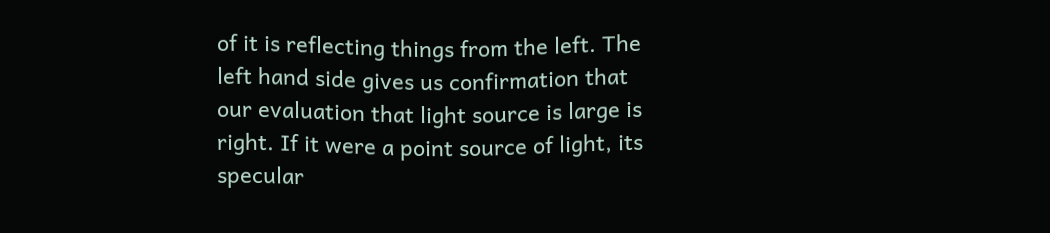of it is reflecting things from the left. The left hand side gives us confirmation that our evaluation that light source is large is right. If it were a point source of light, its specular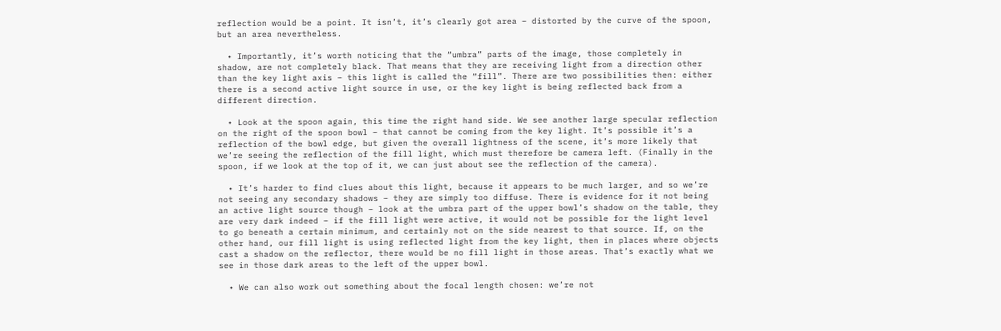reflection would be a point. It isn’t, it’s clearly got area – distorted by the curve of the spoon, but an area nevertheless.

  • Importantly, it’s worth noticing that the “umbra” parts of the image, those completely in shadow, are not completely black. That means that they are receiving light from a direction other than the key light axis – this light is called the “fill”. There are two possibilities then: either there is a second active light source in use, or the key light is being reflected back from a different direction.

  • Look at the spoon again, this time the right hand side. We see another large specular reflection on the right of the spoon bowl – that cannot be coming from the key light. It’s possible it’s a reflection of the bowl edge, but given the overall lightness of the scene, it’s more likely that we’re seeing the reflection of the fill light, which must therefore be camera left. (Finally in the spoon, if we look at the top of it, we can just about see the reflection of the camera).

  • It’s harder to find clues about this light, because it appears to be much larger, and so we’re not seeing any secondary shadows – they are simply too diffuse. There is evidence for it not being an active light source though – look at the umbra part of the upper bowl’s shadow on the table, they are very dark indeed – if the fill light were active, it would not be possible for the light level to go beneath a certain minimum, and certainly not on the side nearest to that source. If, on the other hand, our fill light is using reflected light from the key light, then in places where objects cast a shadow on the reflector, there would be no fill light in those areas. That’s exactly what we see in those dark areas to the left of the upper bowl.

  • We can also work out something about the focal length chosen: we’re not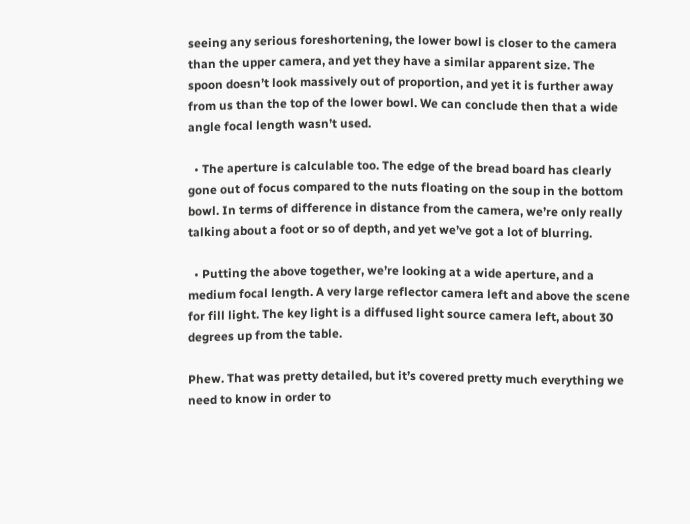seeing any serious foreshortening, the lower bowl is closer to the camera than the upper camera, and yet they have a similar apparent size. The spoon doesn’t look massively out of proportion, and yet it is further away from us than the top of the lower bowl. We can conclude then that a wide angle focal length wasn’t used.

  • The aperture is calculable too. The edge of the bread board has clearly gone out of focus compared to the nuts floating on the soup in the bottom bowl. In terms of difference in distance from the camera, we’re only really talking about a foot or so of depth, and yet we’ve got a lot of blurring.

  • Putting the above together, we’re looking at a wide aperture, and a medium focal length. A very large reflector camera left and above the scene for fill light. The key light is a diffused light source camera left, about 30 degrees up from the table.

Phew. That was pretty detailed, but it’s covered pretty much everything we need to know in order to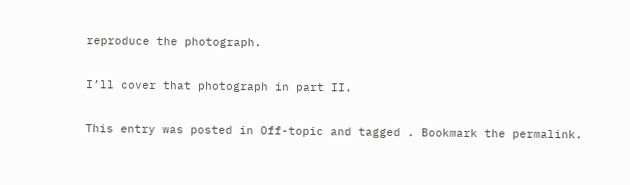reproduce the photograph.

I’ll cover that photograph in part II.

This entry was posted in Off-topic and tagged . Bookmark the permalink.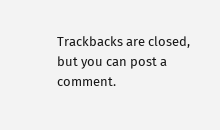Trackbacks are closed, but you can post a comment.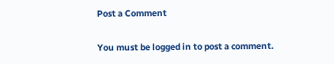Post a Comment

You must be logged in to post a comment.